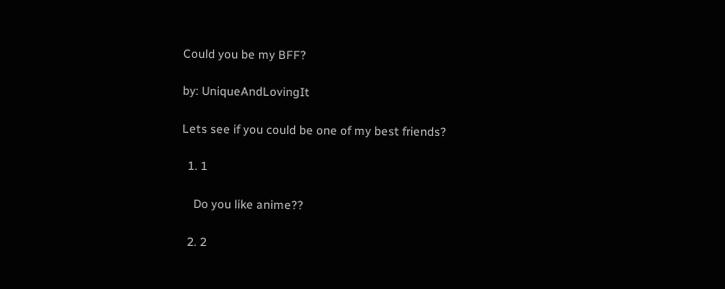Could you be my BFF?

by: UniqueAndLovingIt

Lets see if you could be one of my best friends?

  1. 1

    Do you like anime??

  2. 2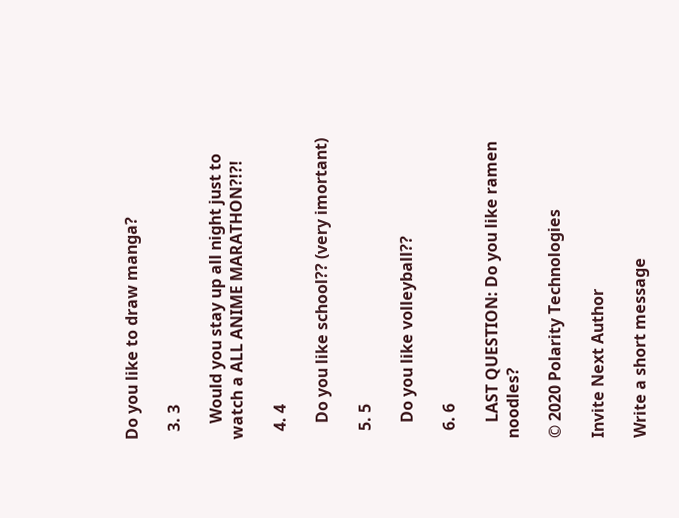Do you like to draw manga?

  3. 3

    Would you stay up all night just to watch a ALL ANIME MARATHON?!?!

  4. 4

    Do you like school?? (very imortant)

  5. 5

    Do you like volleyball??

  6. 6

    LAST QUESTION: Do you like ramen noodles?

© 2020 Polarity Technologies

Invite Next Author

Write a short message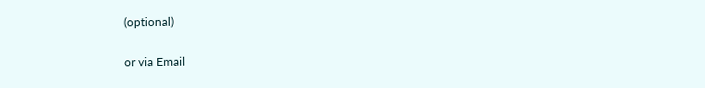(optional)

or via Email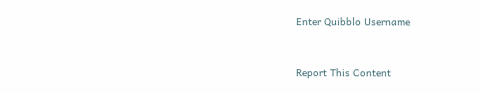Enter Quibblo Username


Report This Content